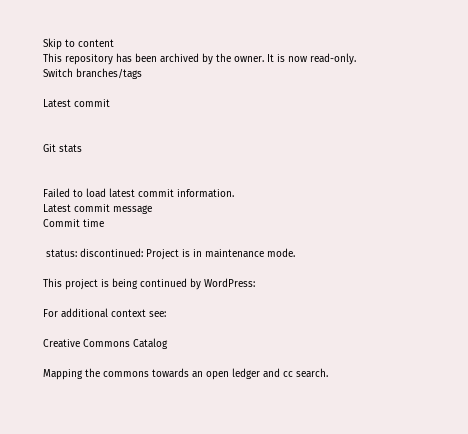Skip to content
This repository has been archived by the owner. It is now read-only.
Switch branches/tags

Latest commit


Git stats


Failed to load latest commit information.
Latest commit message
Commit time

 status: discontinued: Project is in maintenance mode.

This project is being continued by WordPress:

For additional context see:

Creative Commons Catalog

Mapping the commons towards an open ledger and cc search.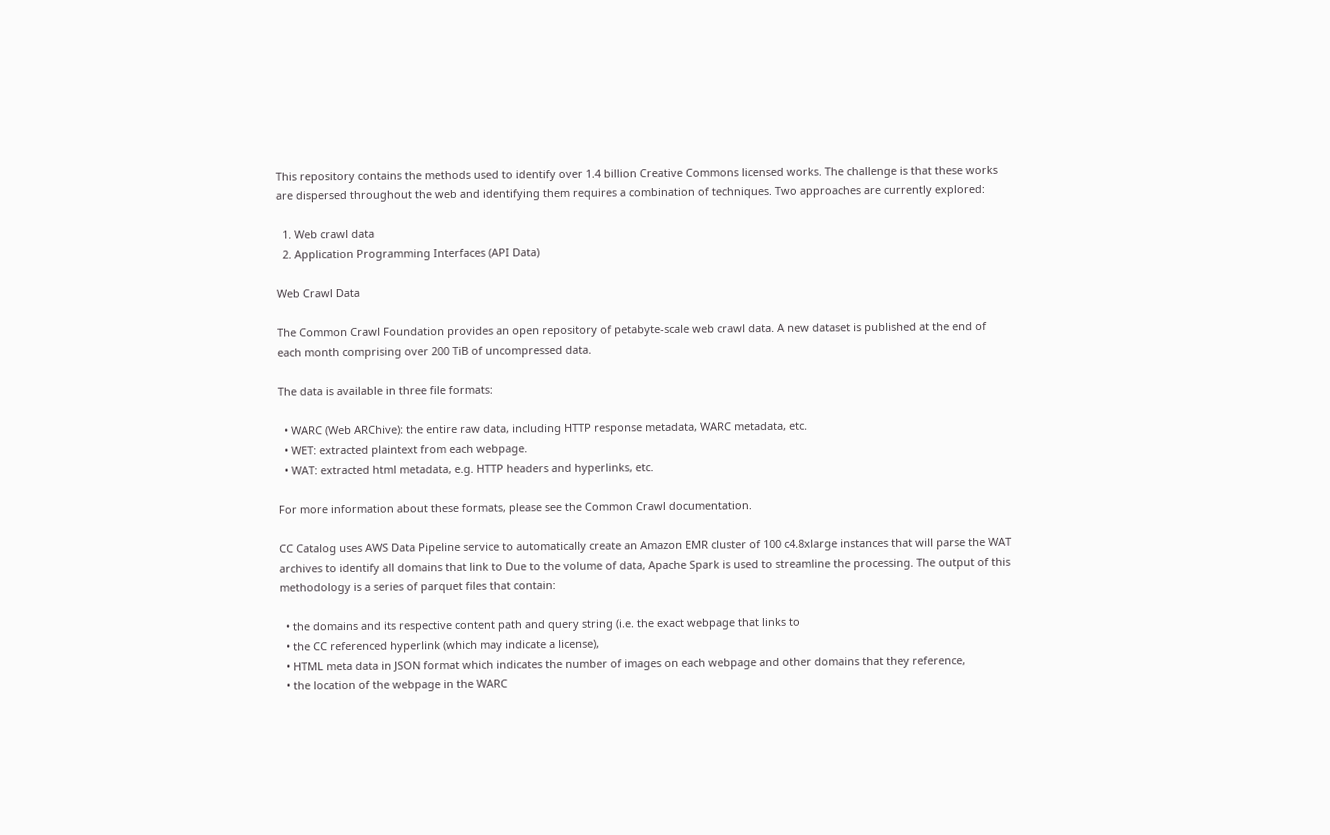This repository contains the methods used to identify over 1.4 billion Creative Commons licensed works. The challenge is that these works are dispersed throughout the web and identifying them requires a combination of techniques. Two approaches are currently explored:

  1. Web crawl data
  2. Application Programming Interfaces (API Data)

Web Crawl Data

The Common Crawl Foundation provides an open repository of petabyte-scale web crawl data. A new dataset is published at the end of each month comprising over 200 TiB of uncompressed data.

The data is available in three file formats:

  • WARC (Web ARChive): the entire raw data, including HTTP response metadata, WARC metadata, etc.
  • WET: extracted plaintext from each webpage.
  • WAT: extracted html metadata, e.g. HTTP headers and hyperlinks, etc.

For more information about these formats, please see the Common Crawl documentation.

CC Catalog uses AWS Data Pipeline service to automatically create an Amazon EMR cluster of 100 c4.8xlarge instances that will parse the WAT archives to identify all domains that link to Due to the volume of data, Apache Spark is used to streamline the processing. The output of this methodology is a series of parquet files that contain:

  • the domains and its respective content path and query string (i.e. the exact webpage that links to
  • the CC referenced hyperlink (which may indicate a license),
  • HTML meta data in JSON format which indicates the number of images on each webpage and other domains that they reference,
  • the location of the webpage in the WARC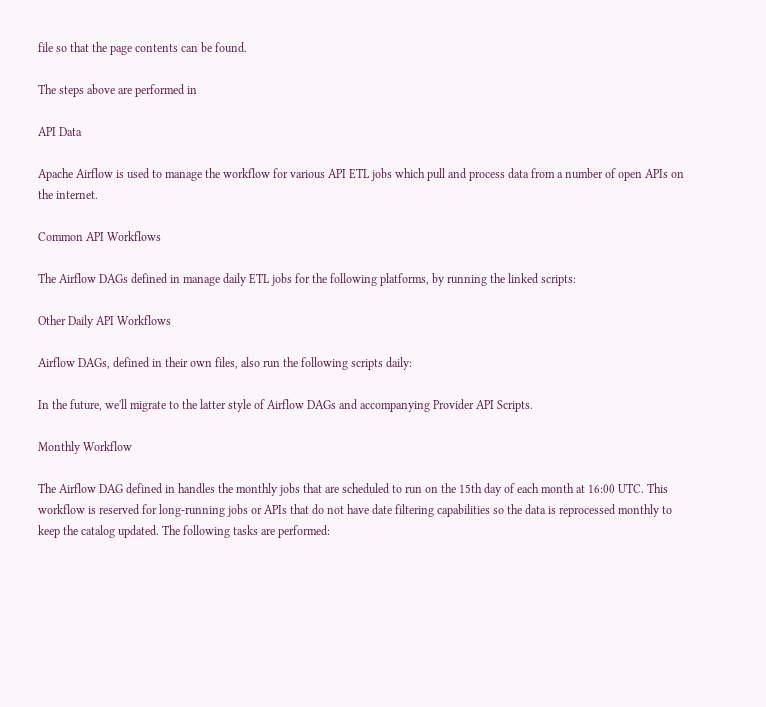file so that the page contents can be found.

The steps above are performed in

API Data

Apache Airflow is used to manage the workflow for various API ETL jobs which pull and process data from a number of open APIs on the internet.

Common API Workflows

The Airflow DAGs defined in manage daily ETL jobs for the following platforms, by running the linked scripts:

Other Daily API Workflows

Airflow DAGs, defined in their own files, also run the following scripts daily:

In the future, we'll migrate to the latter style of Airflow DAGs and accompanying Provider API Scripts.

Monthly Workflow

The Airflow DAG defined in handles the monthly jobs that are scheduled to run on the 15th day of each month at 16:00 UTC. This workflow is reserved for long-running jobs or APIs that do not have date filtering capabilities so the data is reprocessed monthly to keep the catalog updated. The following tasks are performed: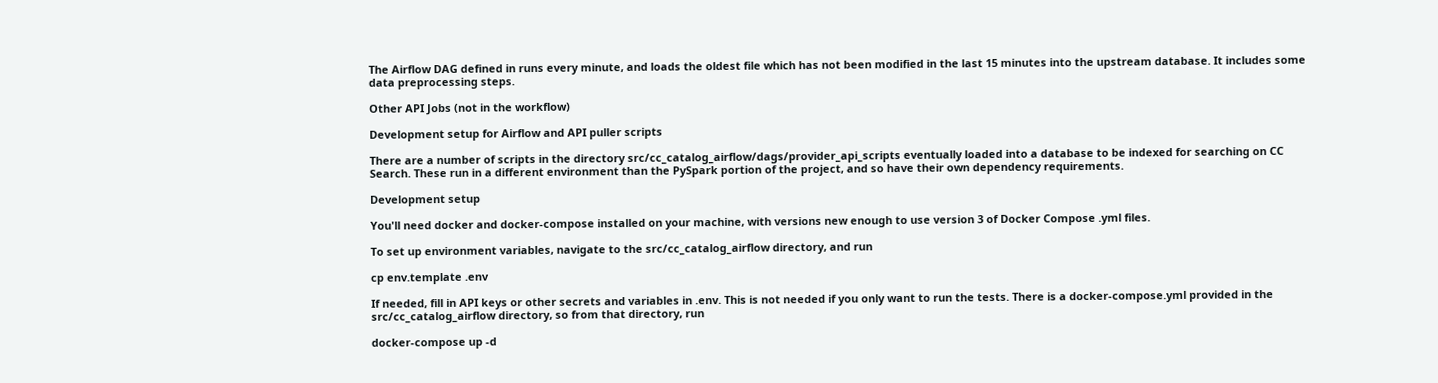The Airflow DAG defined in runs every minute, and loads the oldest file which has not been modified in the last 15 minutes into the upstream database. It includes some data preprocessing steps.

Other API Jobs (not in the workflow)

Development setup for Airflow and API puller scripts

There are a number of scripts in the directory src/cc_catalog_airflow/dags/provider_api_scripts eventually loaded into a database to be indexed for searching on CC Search. These run in a different environment than the PySpark portion of the project, and so have their own dependency requirements.

Development setup

You'll need docker and docker-compose installed on your machine, with versions new enough to use version 3 of Docker Compose .yml files.

To set up environment variables, navigate to the src/cc_catalog_airflow directory, and run

cp env.template .env

If needed, fill in API keys or other secrets and variables in .env. This is not needed if you only want to run the tests. There is a docker-compose.yml provided in the src/cc_catalog_airflow directory, so from that directory, run

docker-compose up -d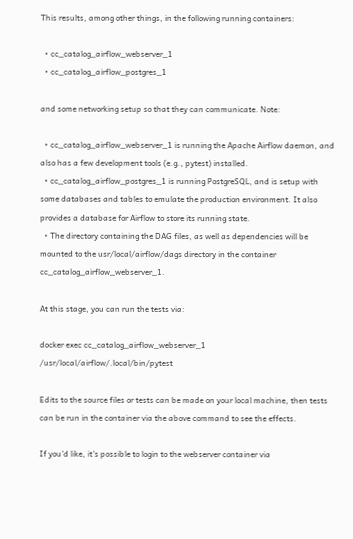This results, among other things, in the following running containers:

  • cc_catalog_airflow_webserver_1
  • cc_catalog_airflow_postgres_1

and some networking setup so that they can communicate. Note:

  • cc_catalog_airflow_webserver_1 is running the Apache Airflow daemon, and also has a few development tools (e.g., pytest) installed.
  • cc_catalog_airflow_postgres_1 is running PostgreSQL, and is setup with some databases and tables to emulate the production environment. It also provides a database for Airflow to store its running state.
  • The directory containing the DAG files, as well as dependencies will be mounted to the usr/local/airflow/dags directory in the container cc_catalog_airflow_webserver_1.

At this stage, you can run the tests via:

docker exec cc_catalog_airflow_webserver_1 /usr/local/airflow/.local/bin/pytest

Edits to the source files or tests can be made on your local machine, then tests can be run in the container via the above command to see the effects.

If you'd like, it's possible to login to the webserver container via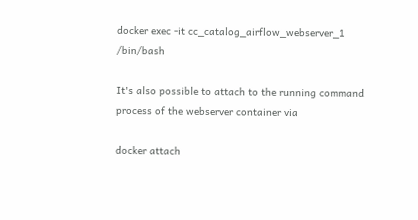docker exec -it cc_catalog_airflow_webserver_1 /bin/bash

It's also possible to attach to the running command process of the webserver container via

docker attach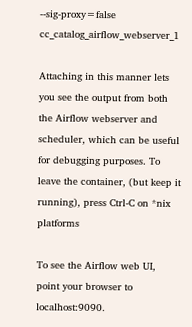--sig-proxy=false cc_catalog_airflow_webserver_1

Attaching in this manner lets you see the output from both the Airflow webserver and scheduler, which can be useful for debugging purposes. To leave the container, (but keep it running), press Ctrl-C on *nix platforms

To see the Airflow web UI, point your browser to localhost:9090.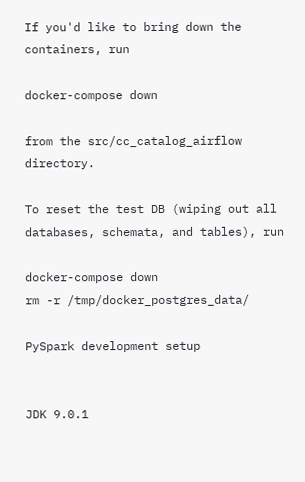If you'd like to bring down the containers, run

docker-compose down

from the src/cc_catalog_airflow directory.

To reset the test DB (wiping out all databases, schemata, and tables), run

docker-compose down
rm -r /tmp/docker_postgres_data/

PySpark development setup


JDK 9.0.1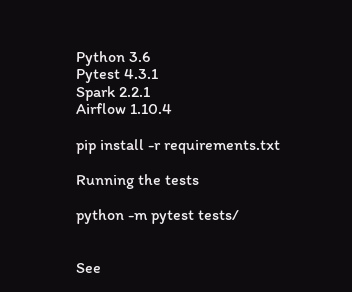Python 3.6
Pytest 4.3.1
Spark 2.2.1
Airflow 1.10.4

pip install -r requirements.txt

Running the tests

python -m pytest tests/


See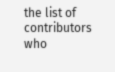the list of contributors who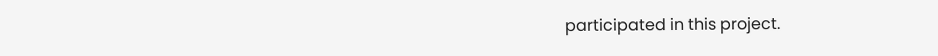participated in this project.